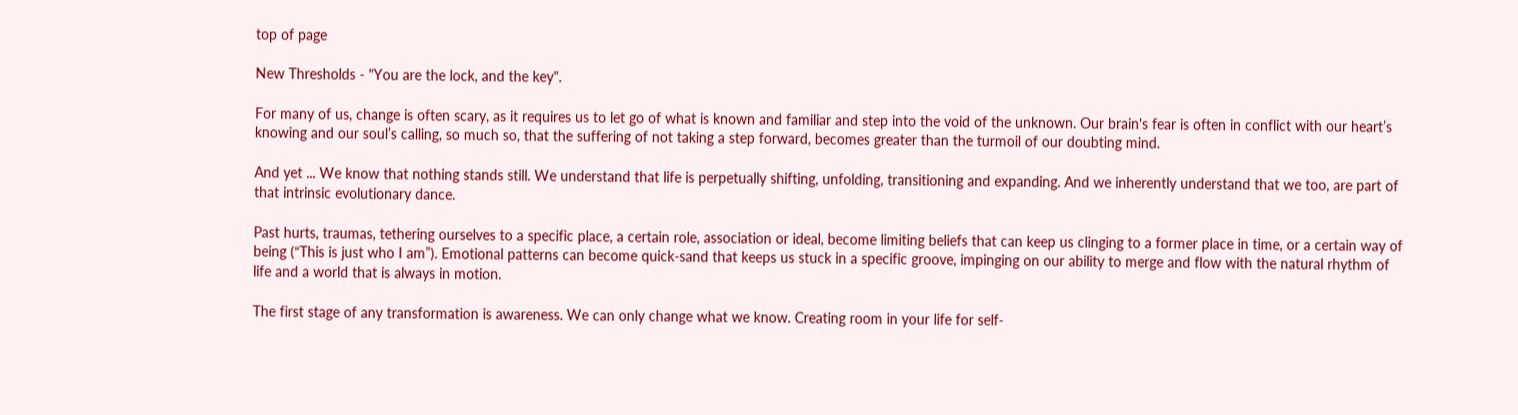top of page

New Thresholds - "You are the lock, and the key".

For many of us, change is often scary, as it requires us to let go of what is known and familiar and step into the void of the unknown. Our brain's fear is often in conflict with our heart’s knowing and our soul’s calling, so much so, that the suffering of not taking a step forward, becomes greater than the turmoil of our doubting mind.

And yet ... We know that nothing stands still. We understand that life is perpetually shifting, unfolding, transitioning and expanding. And we inherently understand that we too, are part of that intrinsic evolutionary dance.

Past hurts, traumas, tethering ourselves to a specific place, a certain role, association or ideal, become limiting beliefs that can keep us clinging to a former place in time, or a certain way of being (“This is just who I am”). Emotional patterns can become quick-sand that keeps us stuck in a specific groove, impinging on our ability to merge and flow with the natural rhythm of life and a world that is always in motion.

The first stage of any transformation is awareness. We can only change what we know. Creating room in your life for self-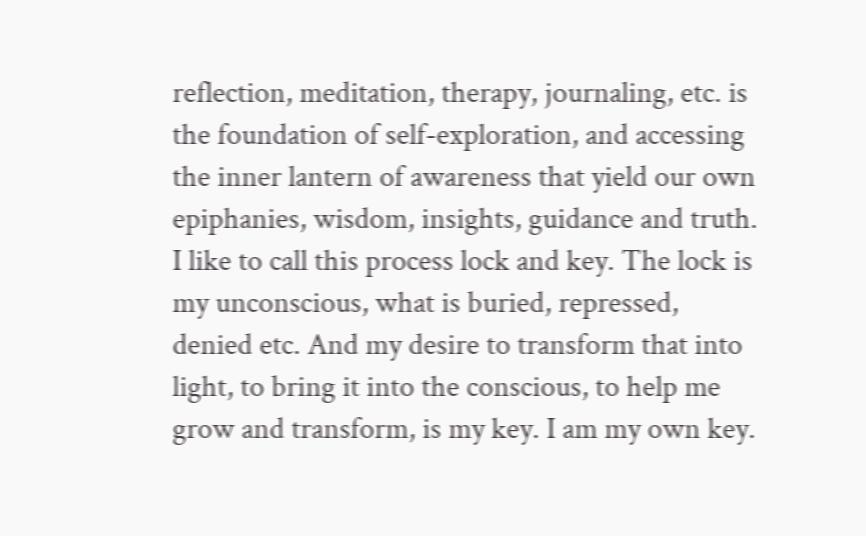reflection, meditation, therapy, journaling, etc. is the foundation of self-exploration, and accessing the inner lantern of awareness that yield our own epiphanies, wisdom, insights, guidance and truth. I like to call this process lock and key. The lock is my unconscious, what is buried, repressed, denied etc. And my desire to transform that into light, to bring it into the conscious, to help me grow and transform, is my key. I am my own key.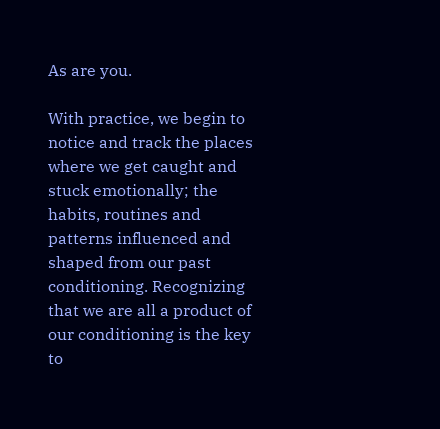As are you.

With practice, we begin to notice and track the places where we get caught and stuck emotionally; the habits, routines and patterns influenced and shaped from our past conditioning. Recognizing that we are all a product of our conditioning is the key to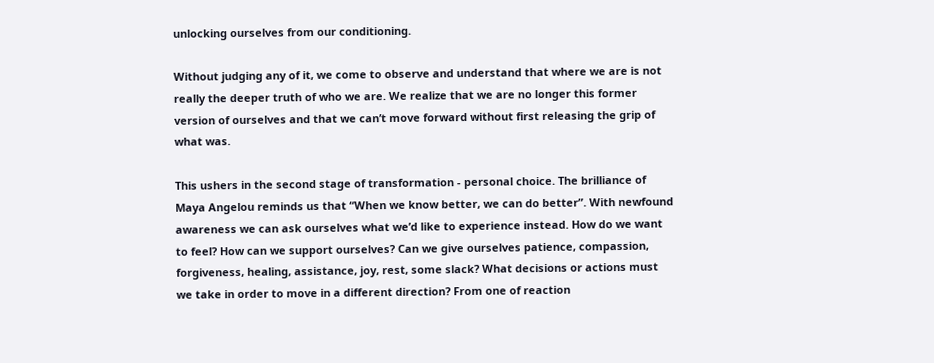unlocking ourselves from our conditioning.

Without judging any of it, we come to observe and understand that where we are is not really the deeper truth of who we are. We realize that we are no longer this former version of ourselves and that we can’t move forward without first releasing the grip of what was.

This ushers in the second stage of transformation - personal choice. The brilliance of Maya Angelou reminds us that “When we know better, we can do better”. With newfound awareness we can ask ourselves what we’d like to experience instead. How do we want to feel? How can we support ourselves? Can we give ourselves patience, compassion, forgiveness, healing, assistance, joy, rest, some slack? What decisions or actions must we take in order to move in a different direction? From one of reaction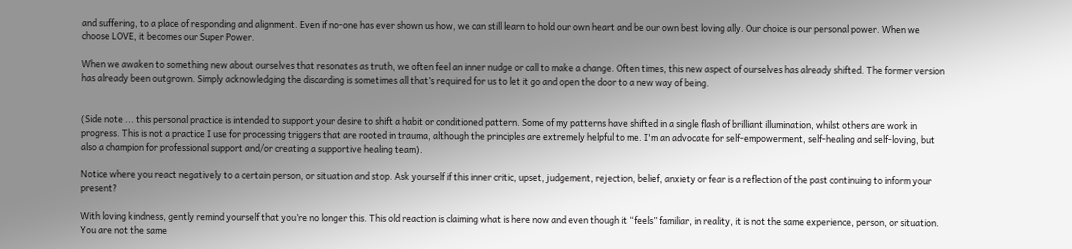and suffering, to a place of responding and alignment. Even if no-one has ever shown us how, we can still learn to hold our own heart and be our own best loving ally. Our choice is our personal power. When we choose LOVE, it becomes our Super Power.

When we awaken to something new about ourselves that resonates as truth, we often feel an inner nudge or call to make a change. Often times, this new aspect of ourselves has already shifted. The former version has already been outgrown. Simply acknowledging the discarding is sometimes all that’s required for us to let it go and open the door to a new way of being.


(Side note ... this personal practice is intended to support your desire to shift a habit or conditioned pattern. Some of my patterns have shifted in a single flash of brilliant illumination, whilst others are work in progress. This is not a practice I use for processing triggers that are rooted in trauma, although the principles are extremely helpful to me. I'm an advocate for self-empowerment, self-healing and self-loving, but also a champion for professional support and/or creating a supportive healing team).

Notice where you react negatively to a certain person, or situation and stop. Ask yourself if this inner critic, upset, judgement, rejection, belief, anxiety or fear is a reflection of the past continuing to inform your present?

With loving kindness, gently remind yourself that you’re no longer this. This old reaction is claiming what is here now and even though it “feels” familiar, in reality, it is not the same experience, person, or situation. You are not the same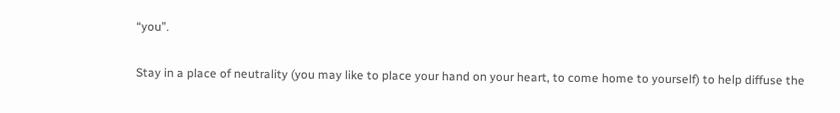“you”.

Stay in a place of neutrality (you may like to place your hand on your heart, to come home to yourself) to help diffuse the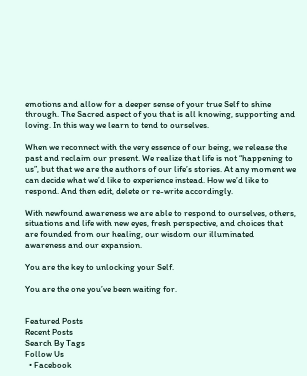emotions and allow for a deeper sense of your true Self to shine through. The Sacred aspect of you that is all knowing, supporting and loving. In this way we learn to tend to ourselves.

When we reconnect with the very essence of our being, we release the past and reclaim our present. We realize that life is not “happening to us”, but that we are the authors of our life’s stories. At any moment we can decide what we’d like to experience instead. How we’d like to respond. And then edit, delete or re-write accordingly.

With newfound awareness we are able to respond to ourselves, others, situations and life with new eyes, fresh perspective, and choices that are founded from our healing, our wisdom our illuminated awareness and our expansion.

You are the key to unlocking your Self.

You are the one you’ve been waiting for.


Featured Posts
Recent Posts
Search By Tags
Follow Us
  • Facebook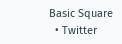Basic Square
  • Twitter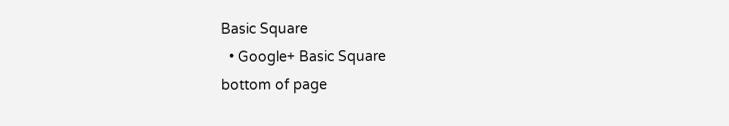Basic Square
  • Google+ Basic Square
bottom of page